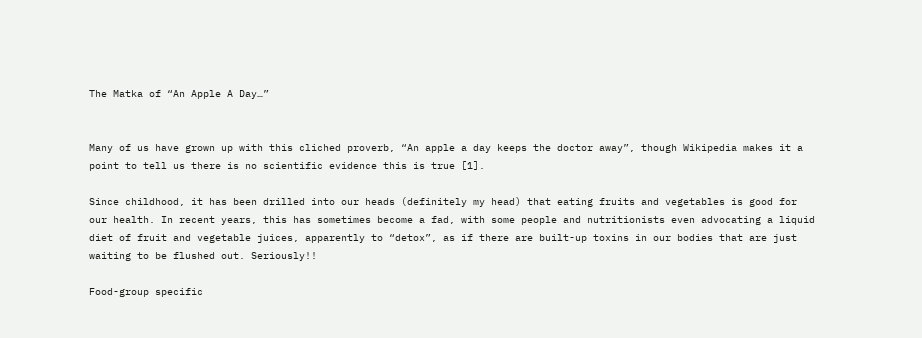The Matka of “An Apple A Day…”


Many of us have grown up with this cliched proverb, “An apple a day keeps the doctor away”, though Wikipedia makes it a point to tell us there is no scientific evidence this is true [1].

Since childhood, it has been drilled into our heads (definitely my head) that eating fruits and vegetables is good for our health. In recent years, this has sometimes become a fad, with some people and nutritionists even advocating a liquid diet of fruit and vegetable juices, apparently to “detox”, as if there are built-up toxins in our bodies that are just waiting to be flushed out. Seriously!!

Food-group specific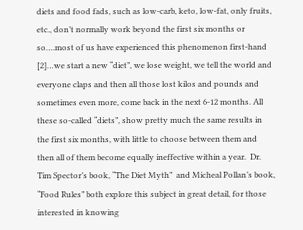diets and food fads, such as low-carb, keto, low-fat, only fruits, etc., don’t normally work beyond the first six months or so….most of us have experienced this phenomenon first-hand [2]…we start a new “diet”, we lose weight, we tell the world and everyone claps and then all those lost kilos and pounds and sometimes even more, come back in the next 6-12 months. All these so-called “diets”, show pretty much the same results in the first six months, with little to choose between them and then all of them become equally ineffective within a year.  Dr. Tim Spector’s book, “The Diet Myth”  and Micheal Pollan’s book, “Food Rules” both explore this subject in great detail, for those interested in knowing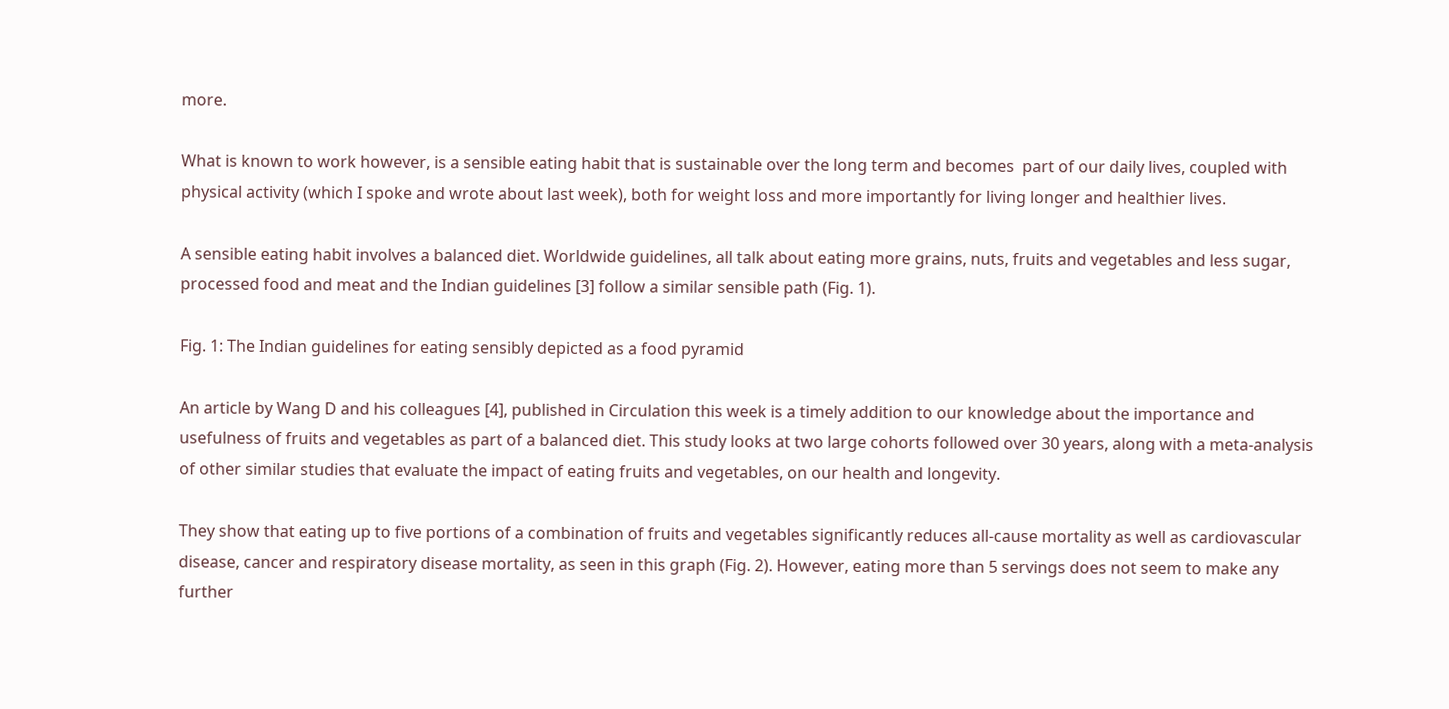more.

What is known to work however, is a sensible eating habit that is sustainable over the long term and becomes  part of our daily lives, coupled with physical activity (which I spoke and wrote about last week), both for weight loss and more importantly for living longer and healthier lives.

A sensible eating habit involves a balanced diet. Worldwide guidelines, all talk about eating more grains, nuts, fruits and vegetables and less sugar, processed food and meat and the Indian guidelines [3] follow a similar sensible path (Fig. 1).

Fig. 1: The Indian guidelines for eating sensibly depicted as a food pyramid

An article by Wang D and his colleagues [4], published in Circulation this week is a timely addition to our knowledge about the importance and usefulness of fruits and vegetables as part of a balanced diet. This study looks at two large cohorts followed over 30 years, along with a meta-analysis of other similar studies that evaluate the impact of eating fruits and vegetables, on our health and longevity.

They show that eating up to five portions of a combination of fruits and vegetables significantly reduces all-cause mortality as well as cardiovascular disease, cancer and respiratory disease mortality, as seen in this graph (Fig. 2). However, eating more than 5 servings does not seem to make any further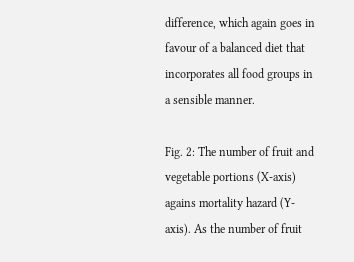difference, which again goes in favour of a balanced diet that incorporates all food groups in a sensible manner.

Fig. 2: The number of fruit and vegetable portions (X-axis) agains mortality hazard (Y-axis). As the number of fruit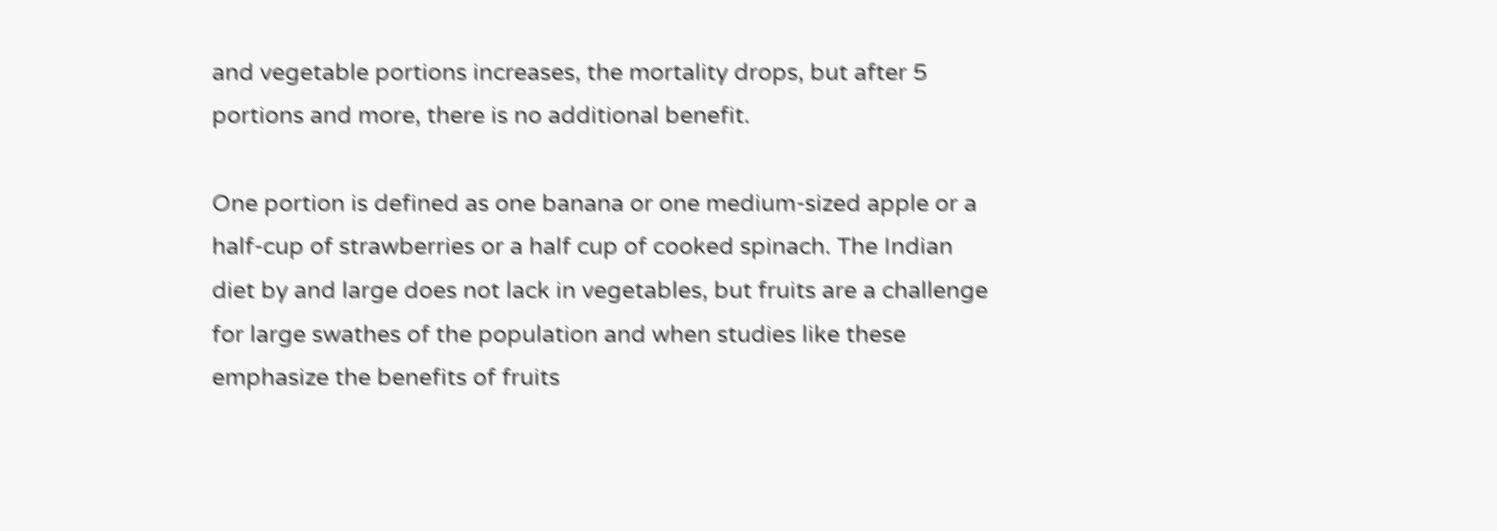and vegetable portions increases, the mortality drops, but after 5 portions and more, there is no additional benefit.

One portion is defined as one banana or one medium-sized apple or a half-cup of strawberries or a half cup of cooked spinach. The Indian diet by and large does not lack in vegetables, but fruits are a challenge for large swathes of the population and when studies like these emphasize the benefits of fruits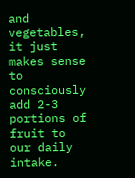and vegetables, it just makes sense to consciously add 2-3 portions of fruit to our daily intake.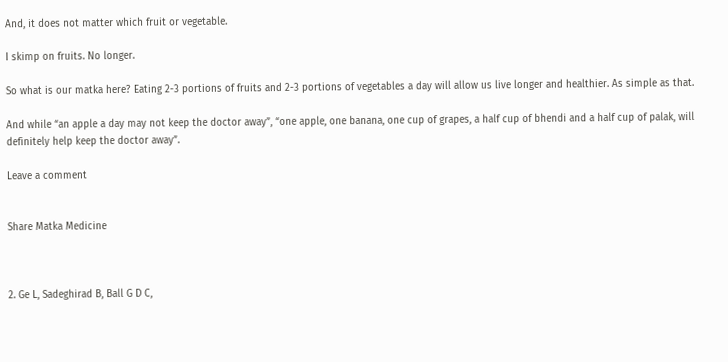And, it does not matter which fruit or vegetable.

I skimp on fruits. No longer.

So what is our matka here? Eating 2-3 portions of fruits and 2-3 portions of vegetables a day will allow us live longer and healthier. As simple as that.

And while “an apple a day may not keep the doctor away”, “one apple, one banana, one cup of grapes, a half cup of bhendi and a half cup of palak, will definitely help keep the doctor away”.

Leave a comment


Share Matka Medicine



2. Ge L, Sadeghirad B, Ball G D C,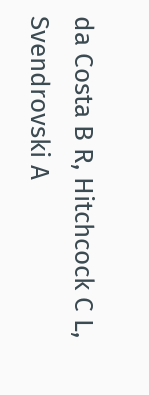da Costa B R, Hitchcock C L, Svendrovski A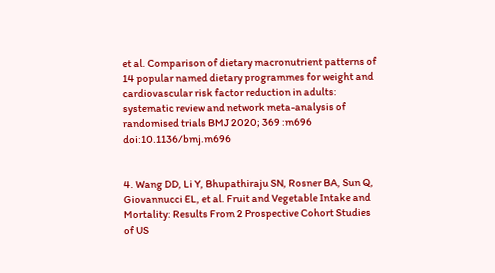et al. Comparison of dietary macronutrient patterns of 14 popular named dietary programmes for weight and cardiovascular risk factor reduction in adults: systematic review and network meta-analysis of randomised trials BMJ 2020; 369 :m696 doi:10.1136/bmj.m696


4. Wang DD, Li Y, Bhupathiraju SN, Rosner BA, Sun Q, Giovannucci EL, et al. Fruit and Vegetable Intake and Mortality: Results From 2 Prospective Cohort Studies of US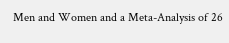Men and Women and a Meta-Analysis of 26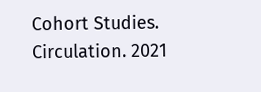Cohort Studies. Circulation. 2021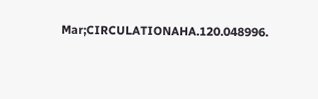Mar;CIRCULATIONAHA.120.048996.